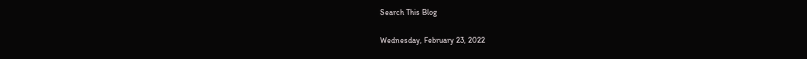Search This Blog

Wednesday, February 23, 2022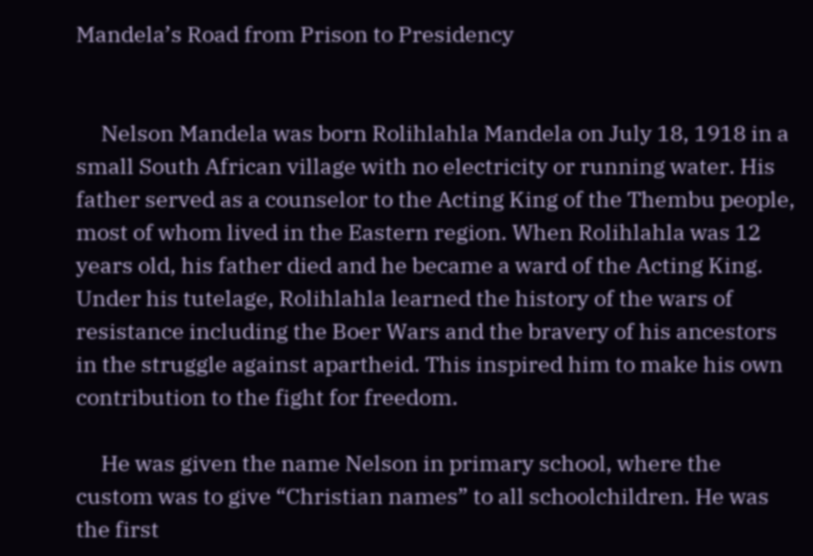Mandela’s Road from Prison to Presidency


     Nelson Mandela was born Rolihlahla Mandela on July 18, 1918 in a small South African village with no electricity or running water. His father served as a counselor to the Acting King of the Thembu people, most of whom lived in the Eastern region. When Rolihlahla was 12 years old, his father died and he became a ward of the Acting King. Under his tutelage, Rolihlahla learned the history of the wars of resistance including the Boer Wars and the bravery of his ancestors in the struggle against apartheid. This inspired him to make his own contribution to the fight for freedom.

     He was given the name Nelson in primary school, where the custom was to give “Christian names” to all schoolchildren. He was the first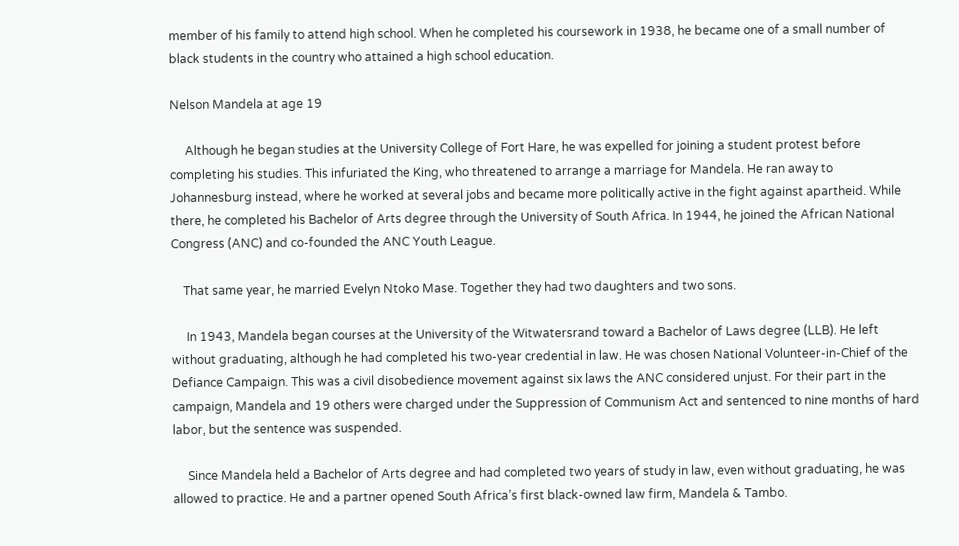member of his family to attend high school. When he completed his coursework in 1938, he became one of a small number of black students in the country who attained a high school education.

Nelson Mandela at age 19

     Although he began studies at the University College of Fort Hare, he was expelled for joining a student protest before completing his studies. This infuriated the King, who threatened to arrange a marriage for Mandela. He ran away to Johannesburg instead, where he worked at several jobs and became more politically active in the fight against apartheid. While there, he completed his Bachelor of Arts degree through the University of South Africa. In 1944, he joined the African National Congress (ANC) and co-founded the ANC Youth League.

    That same year, he married Evelyn Ntoko Mase. Together they had two daughters and two sons.

     In 1943, Mandela began courses at the University of the Witwatersrand toward a Bachelor of Laws degree (LLB). He left without graduating, although he had completed his two-year credential in law. He was chosen National Volunteer-in-Chief of the Defiance Campaign. This was a civil disobedience movement against six laws the ANC considered unjust. For their part in the campaign, Mandela and 19 others were charged under the Suppression of Communism Act and sentenced to nine months of hard labor, but the sentence was suspended.

     Since Mandela held a Bachelor of Arts degree and had completed two years of study in law, even without graduating, he was allowed to practice. He and a partner opened South Africa’s first black-owned law firm, Mandela & Tambo.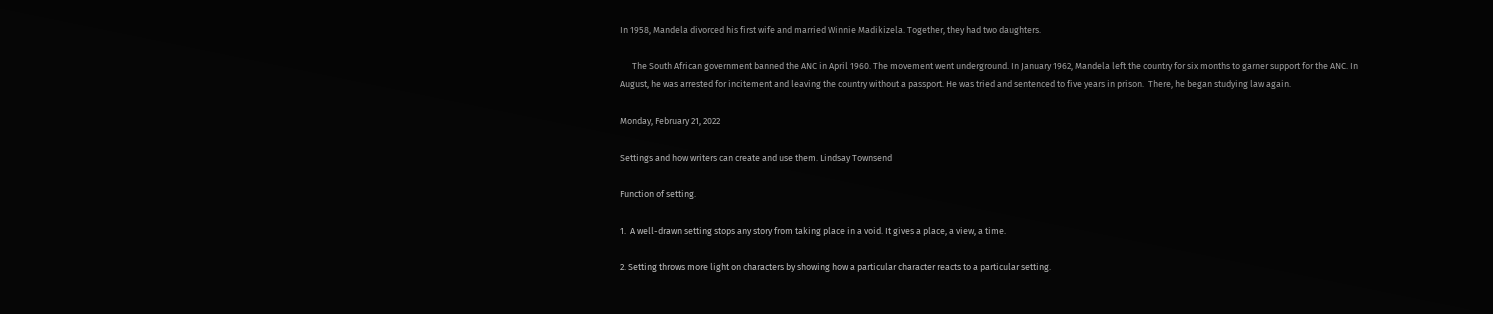In 1958, Mandela divorced his first wife and married Winnie Madikizela. Together, they had two daughters.

      The South African government banned the ANC in April 1960. The movement went underground. In January 1962, Mandela left the country for six months to garner support for the ANC. In August, he was arrested for incitement and leaving the country without a passport. He was tried and sentenced to five years in prison.  There, he began studying law again.

Monday, February 21, 2022

Settings and how writers can create and use them. Lindsay Townsend

Function of setting.

1.  A well-drawn setting stops any story from taking place in a void. It gives a place, a view, a time.

2. Setting throws more light on characters by showing how a particular character reacts to a particular setting.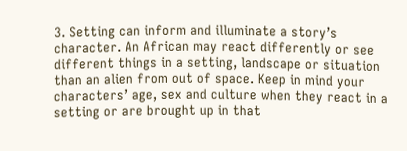3. Setting can inform and illuminate a story’s character. An African may react differently or see different things in a setting, landscape or situation than an alien from out of space. Keep in mind your characters’ age, sex and culture when they react in a setting or are brought up in that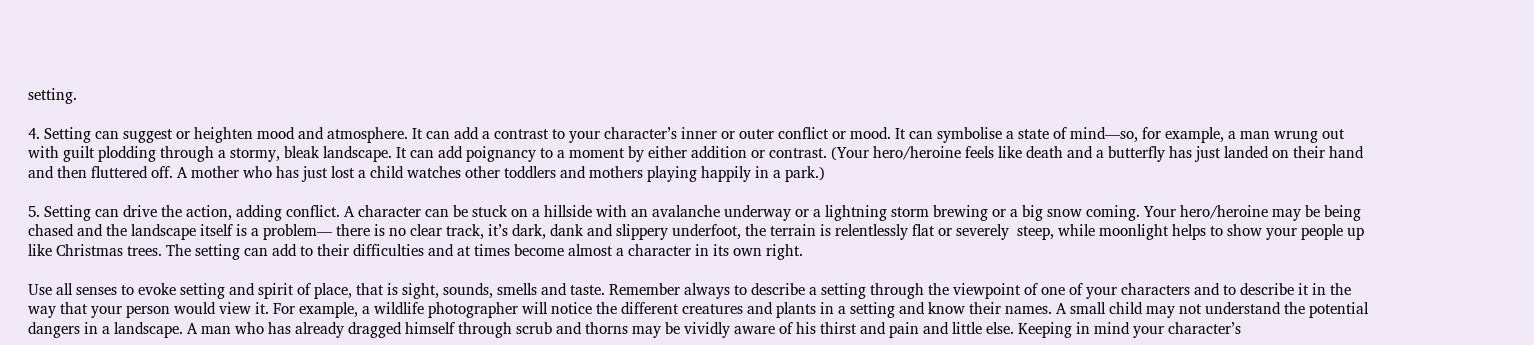setting.

4. Setting can suggest or heighten mood and atmosphere. It can add a contrast to your character’s inner or outer conflict or mood. It can symbolise a state of mind—so, for example, a man wrung out with guilt plodding through a stormy, bleak landscape. It can add poignancy to a moment by either addition or contrast. (Your hero/heroine feels like death and a butterfly has just landed on their hand and then fluttered off. A mother who has just lost a child watches other toddlers and mothers playing happily in a park.)

5. Setting can drive the action, adding conflict. A character can be stuck on a hillside with an avalanche underway or a lightning storm brewing or a big snow coming. Your hero/heroine may be being chased and the landscape itself is a problem— there is no clear track, it’s dark, dank and slippery underfoot, the terrain is relentlessly flat or severely  steep, while moonlight helps to show your people up like Christmas trees. The setting can add to their difficulties and at times become almost a character in its own right.

Use all senses to evoke setting and spirit of place, that is sight, sounds, smells and taste. Remember always to describe a setting through the viewpoint of one of your characters and to describe it in the way that your person would view it. For example, a wildlife photographer will notice the different creatures and plants in a setting and know their names. A small child may not understand the potential dangers in a landscape. A man who has already dragged himself through scrub and thorns may be vividly aware of his thirst and pain and little else. Keeping in mind your character’s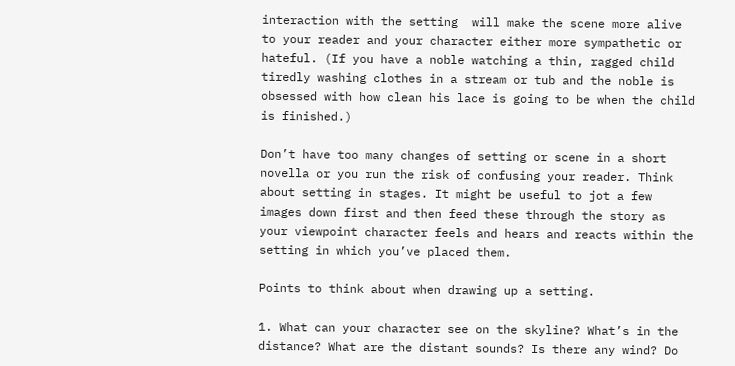interaction with the setting  will make the scene more alive to your reader and your character either more sympathetic or hateful. (If you have a noble watching a thin, ragged child tiredly washing clothes in a stream or tub and the noble is obsessed with how clean his lace is going to be when the child is finished.)

Don’t have too many changes of setting or scene in a short novella or you run the risk of confusing your reader. Think about setting in stages. It might be useful to jot a few images down first and then feed these through the story as your viewpoint character feels and hears and reacts within the setting in which you’ve placed them.

Points to think about when drawing up a setting.

1. What can your character see on the skyline? What’s in the distance? What are the distant sounds? Is there any wind? Do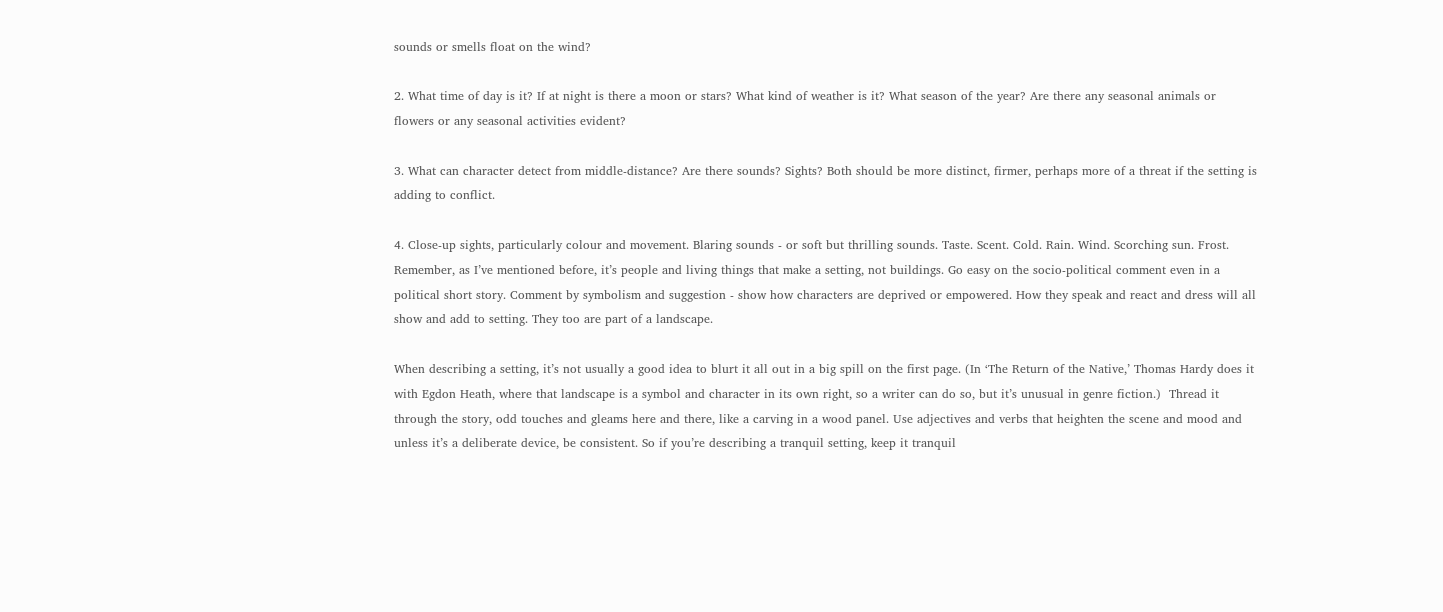sounds or smells float on the wind?

2. What time of day is it? If at night is there a moon or stars? What kind of weather is it? What season of the year? Are there any seasonal animals or flowers or any seasonal activities evident?

3. What can character detect from middle-distance? Are there sounds? Sights? Both should be more distinct, firmer, perhaps more of a threat if the setting is adding to conflict.

4. Close-up sights, particularly colour and movement. Blaring sounds - or soft but thrilling sounds. Taste. Scent. Cold. Rain. Wind. Scorching sun. Frost.  Remember, as I’ve mentioned before, it’s people and living things that make a setting, not buildings. Go easy on the socio-political comment even in a political short story. Comment by symbolism and suggestion - show how characters are deprived or empowered. How they speak and react and dress will all show and add to setting. They too are part of a landscape.

When describing a setting, it’s not usually a good idea to blurt it all out in a big spill on the first page. (In ‘The Return of the Native,’ Thomas Hardy does it with Egdon Heath, where that landscape is a symbol and character in its own right, so a writer can do so, but it’s unusual in genre fiction.)  Thread it through the story, odd touches and gleams here and there, like a carving in a wood panel. Use adjectives and verbs that heighten the scene and mood and unless it’s a deliberate device, be consistent. So if you’re describing a tranquil setting, keep it tranquil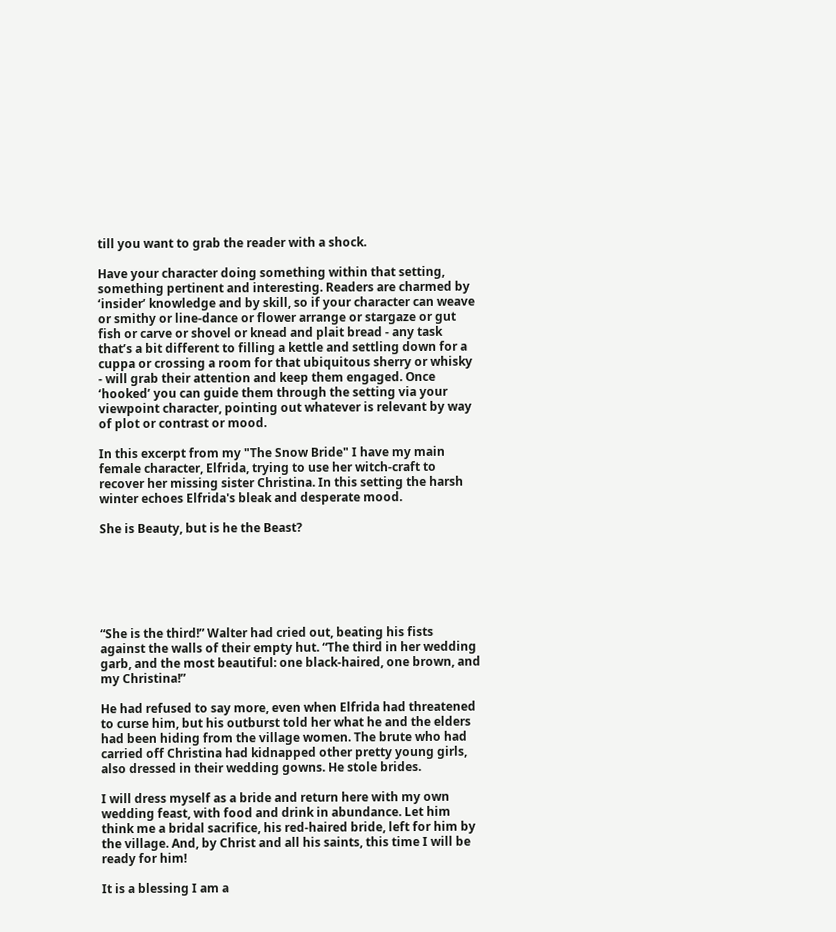till you want to grab the reader with a shock.

Have your character doing something within that setting, something pertinent and interesting. Readers are charmed by ‘insider’ knowledge and by skill, so if your character can weave or smithy or line-dance or flower arrange or stargaze or gut fish or carve or shovel or knead and plait bread - any task that’s a bit different to filling a kettle and settling down for a cuppa or crossing a room for that ubiquitous sherry or whisky - will grab their attention and keep them engaged. Once ‘hooked’ you can guide them through the setting via your viewpoint character, pointing out whatever is relevant by way of plot or contrast or mood.

In this excerpt from my "The Snow Bride" I have my main female character, Elfrida, trying to use her witch-craft to recover her missing sister Christina. In this setting the harsh winter echoes Elfrida's bleak and desperate mood.

She is Beauty, but is he the Beast?






“She is the third!” Walter had cried out, beating his fists against the walls of their empty hut. “The third in her wedding garb, and the most beautiful: one black-haired, one brown, and my Christina!”

He had refused to say more, even when Elfrida had threatened to curse him, but his outburst told her what he and the elders had been hiding from the village women. The brute who had carried off Christina had kidnapped other pretty young girls, also dressed in their wedding gowns. He stole brides.

I will dress myself as a bride and return here with my own wedding feast, with food and drink in abundance. Let him think me a bridal sacrifice, his red-haired bride, left for him by the village. And, by Christ and all his saints, this time I will be ready for him!

It is a blessing I am a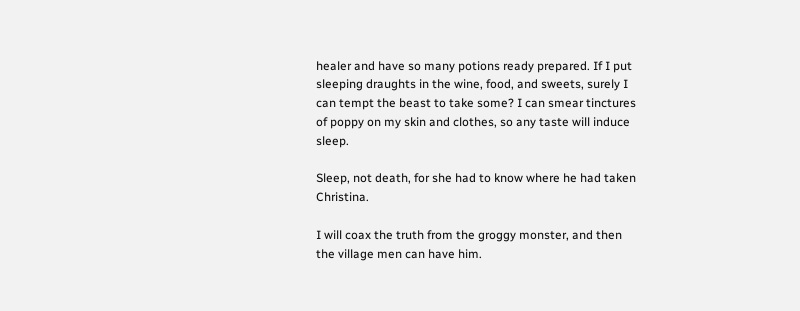healer and have so many potions ready prepared. If I put sleeping draughts in the wine, food, and sweets, surely I can tempt the beast to take some? I can smear tinctures of poppy on my skin and clothes, so any taste will induce sleep.

Sleep, not death, for she had to know where he had taken Christina.

I will coax the truth from the groggy monster, and then the village men can have him.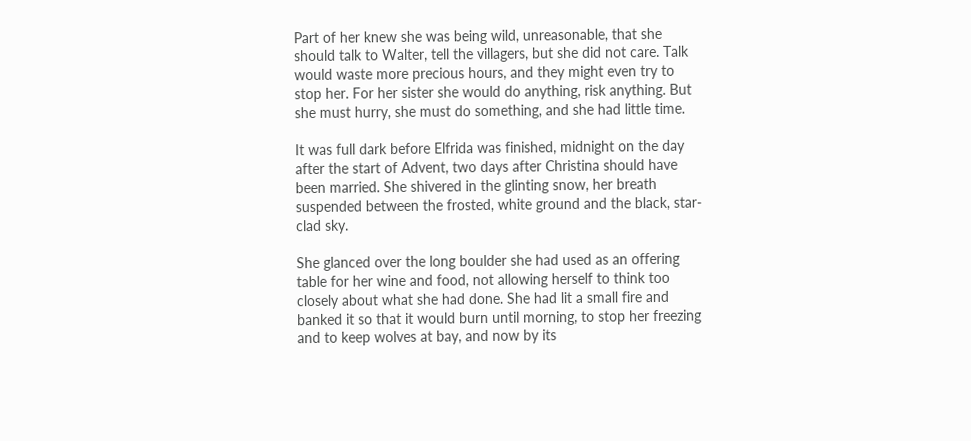Part of her knew she was being wild, unreasonable, that she should talk to Walter, tell the villagers, but she did not care. Talk would waste more precious hours, and they might even try to stop her. For her sister she would do anything, risk anything. But she must hurry, she must do something, and she had little time.

It was full dark before Elfrida was finished, midnight on the day after the start of Advent, two days after Christina should have been married. She shivered in the glinting snow, her breath suspended between the frosted, white ground and the black, star-clad sky.

She glanced over the long boulder she had used as an offering table for her wine and food, not allowing herself to think too closely about what she had done. She had lit a small fire and banked it so that it would burn until morning, to stop her freezing and to keep wolves at bay, and now by its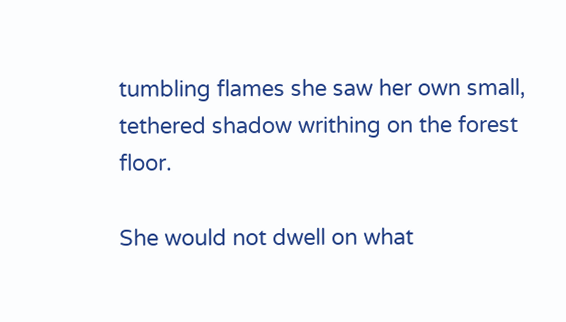tumbling flames she saw her own small, tethered shadow writhing on the forest floor.

She would not dwell on what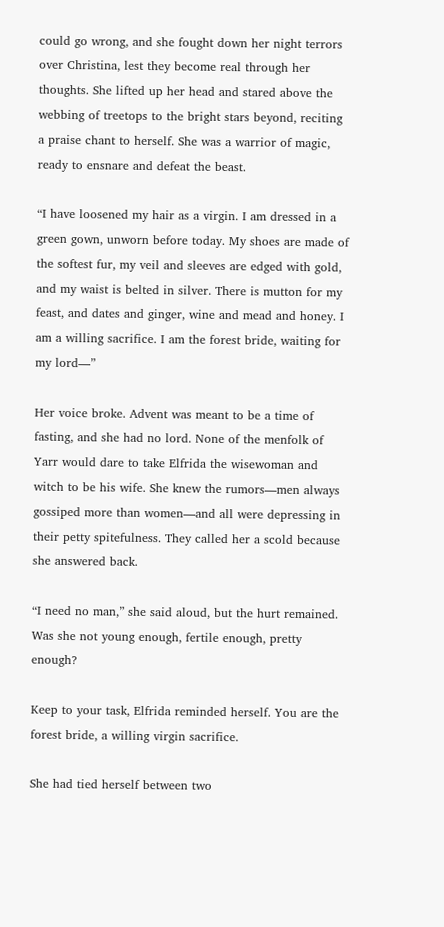could go wrong, and she fought down her night terrors over Christina, lest they become real through her thoughts. She lifted up her head and stared above the webbing of treetops to the bright stars beyond, reciting a praise chant to herself. She was a warrior of magic, ready to ensnare and defeat the beast.

“I have loosened my hair as a virgin. I am dressed in a green gown, unworn before today. My shoes are made of the softest fur, my veil and sleeves are edged with gold, and my waist is belted in silver. There is mutton for my feast, and dates and ginger, wine and mead and honey. I am a willing sacrifice. I am the forest bride, waiting for my lord—”

Her voice broke. Advent was meant to be a time of fasting, and she had no lord. None of the menfolk of Yarr would dare to take Elfrida the wisewoman and witch to be his wife. She knew the rumors—men always gossiped more than women—and all were depressing in their petty spitefulness. They called her a scold because she answered back.

“I need no man,” she said aloud, but the hurt remained. Was she not young enough, fertile enough, pretty enough?

Keep to your task, Elfrida reminded herself. You are the forest bride, a willing virgin sacrifice.

She had tied herself between two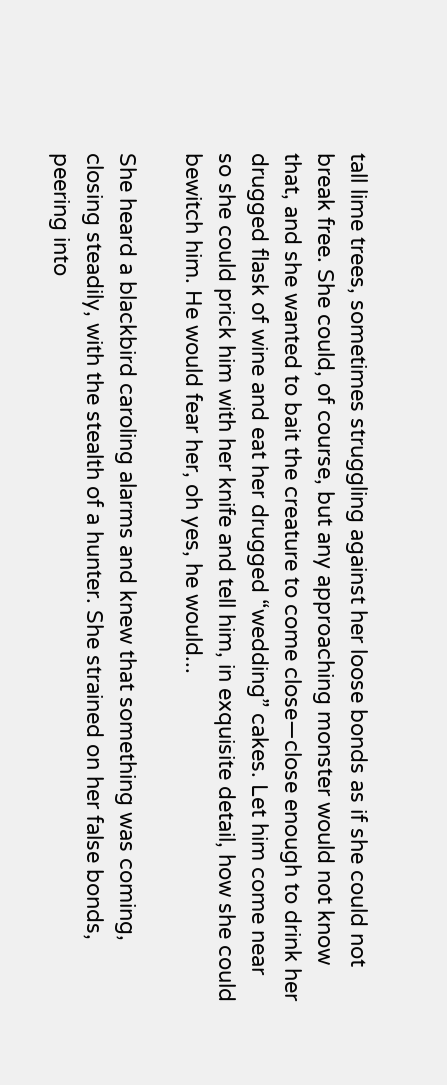tall lime trees, sometimes struggling against her loose bonds as if she could not break free. She could, of course, but any approaching monster would not know that, and she wanted to bait the creature to come close—close enough to drink her drugged flask of wine and eat her drugged “wedding” cakes. Let him come near so she could prick him with her knife and tell him, in exquisite detail, how she could bewitch him. He would fear her, oh yes, he would...

She heard a blackbird caroling alarms and knew that something was coming, closing steadily, with the stealth of a hunter. She strained on her false bonds, peering into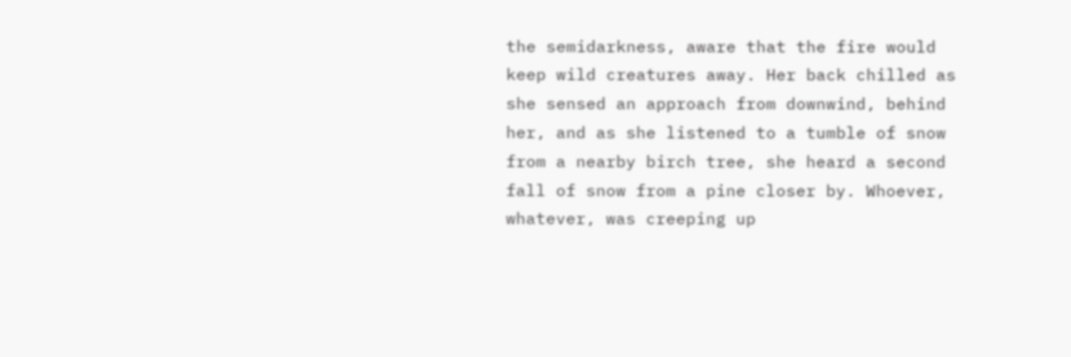the semidarkness, aware that the fire would keep wild creatures away. Her back chilled as she sensed an approach from downwind, behind her, and as she listened to a tumble of snow from a nearby birch tree, she heard a second fall of snow from a pine closer by. Whoever, whatever, was creeping up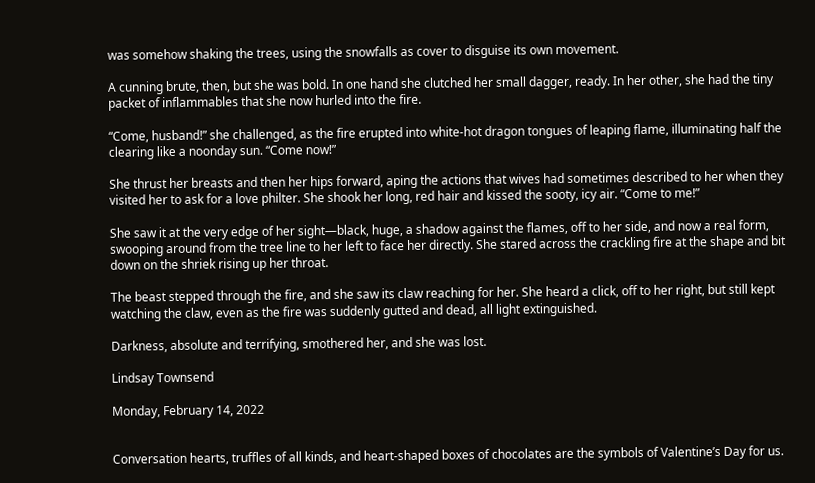was somehow shaking the trees, using the snowfalls as cover to disguise its own movement.

A cunning brute, then, but she was bold. In one hand she clutched her small dagger, ready. In her other, she had the tiny packet of inflammables that she now hurled into the fire.

“Come, husband!” she challenged, as the fire erupted into white-hot dragon tongues of leaping flame, illuminating half the clearing like a noonday sun. “Come now!”

She thrust her breasts and then her hips forward, aping the actions that wives had sometimes described to her when they visited her to ask for a love philter. She shook her long, red hair and kissed the sooty, icy air. “Come to me!”

She saw it at the very edge of her sight—black, huge, a shadow against the flames, off to her side, and now a real form, swooping around from the tree line to her left to face her directly. She stared across the crackling fire at the shape and bit down on the shriek rising up her throat.

The beast stepped through the fire, and she saw its claw reaching for her. She heard a click, off to her right, but still kept watching the claw, even as the fire was suddenly gutted and dead, all light extinguished.

Darkness, absolute and terrifying, smothered her, and she was lost.

Lindsay Townsend

Monday, February 14, 2022


Conversation hearts, truffles of all kinds, and heart-shaped boxes of chocolates are the symbols of Valentine’s Day for us.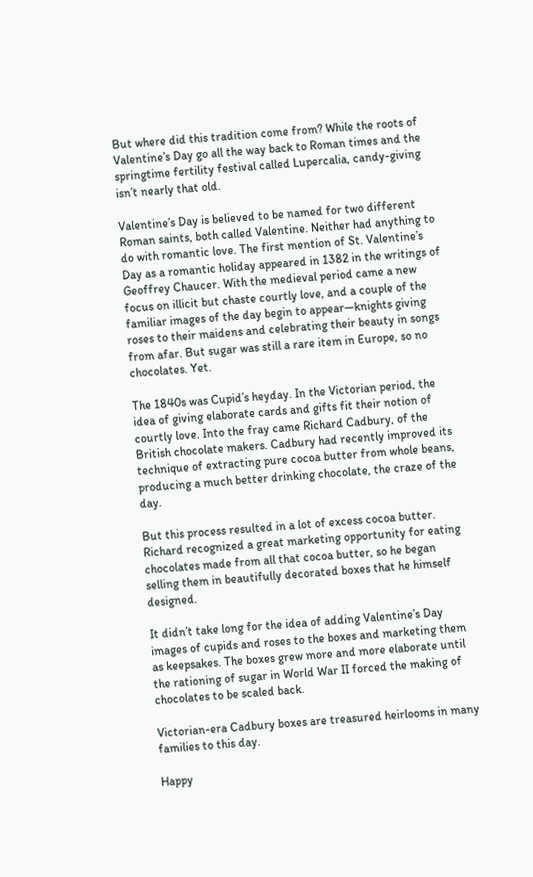But where did this tradition come from? While the roots of Valentine’s Day go all the way back to Roman times and the springtime fertility festival called Lupercalia, candy-giving isn’t nearly that old.

Valentine’s Day is believed to be named for two different Roman saints, both called Valentine. Neither had anything to do with romantic love. The first mention of St. Valentine’s Day as a romantic holiday appeared in 1382 in the writings of Geoffrey Chaucer. With the medieval period came a new focus on illicit but chaste courtly love, and a couple of the familiar images of the day begin to appear—knights giving roses to their maidens and celebrating their beauty in songs from afar. But sugar was still a rare item in Europe, so no chocolates. Yet.

The 1840s was Cupid’s heyday. In the Victorian period, the idea of giving elaborate cards and gifts fit their notion of courtly love. Into the fray came Richard Cadbury, of the British chocolate makers. Cadbury had recently improved its technique of extracting pure cocoa butter from whole beans, producing a much better drinking chocolate, the craze of the day.

But this process resulted in a lot of excess cocoa butter. Richard recognized a great marketing opportunity for eating chocolates made from all that cocoa butter, so he began selling them in beautifully decorated boxes that he himself designed.

It didn’t take long for the idea of adding Valentine’s Day images of cupids and roses to the boxes and marketing them as keepsakes. The boxes grew more and more elaborate until the rationing of sugar in World War II forced the making of chocolates to be scaled back.

Victorian-era Cadbury boxes are treasured heirlooms in many families to this day.

Happy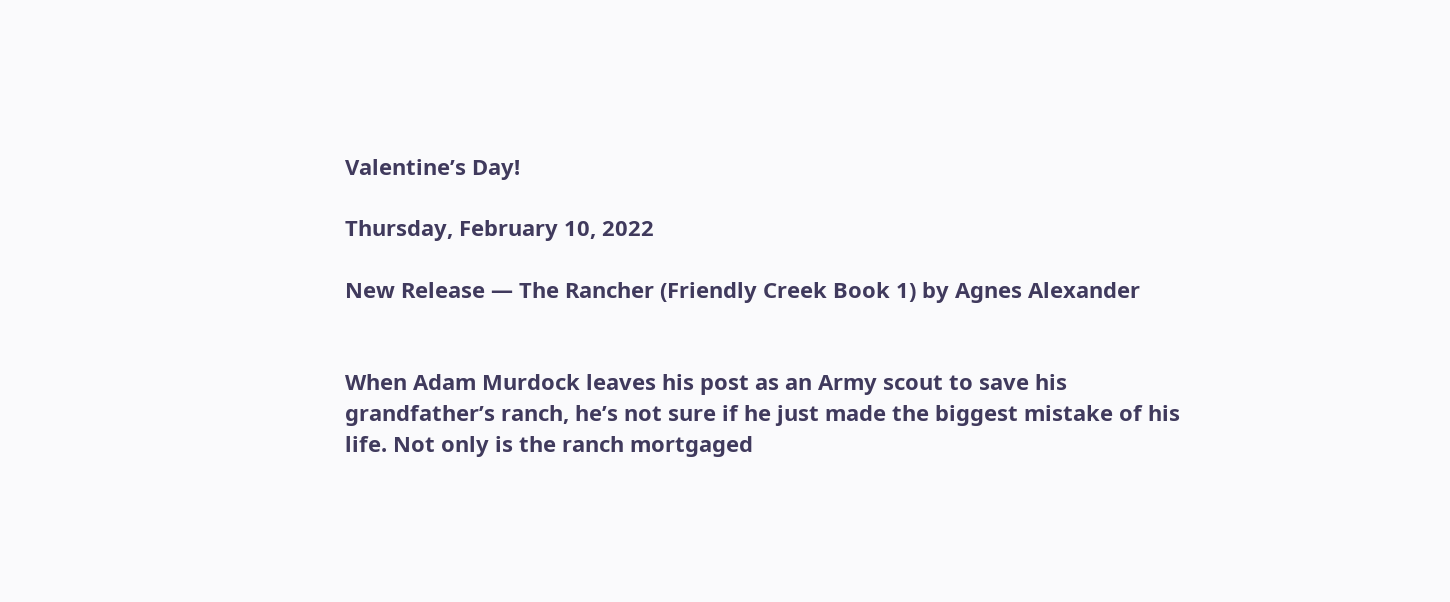Valentine’s Day!

Thursday, February 10, 2022

New Release — The Rancher (Friendly Creek Book 1) by Agnes Alexander


When Adam Murdock leaves his post as an Army scout to save his grandfather’s ranch, he’s not sure if he just made the biggest mistake of his life. Not only is the ranch mortgaged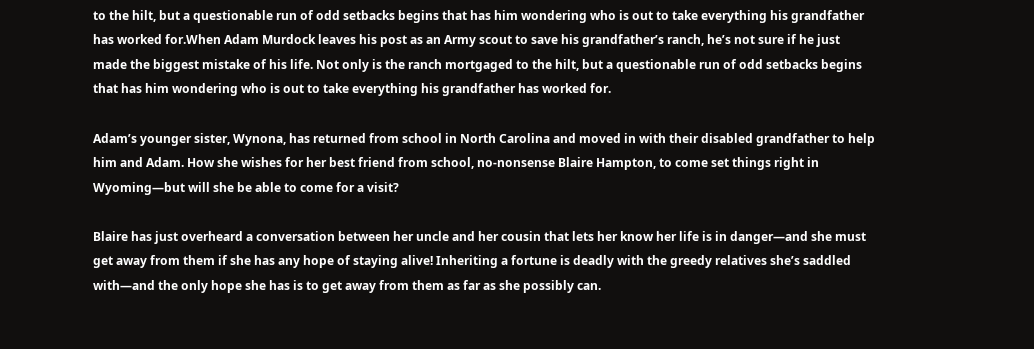to the hilt, but a questionable run of odd setbacks begins that has him wondering who is out to take everything his grandfather has worked for.When Adam Murdock leaves his post as an Army scout to save his grandfather’s ranch, he’s not sure if he just made the biggest mistake of his life. Not only is the ranch mortgaged to the hilt, but a questionable run of odd setbacks begins that has him wondering who is out to take everything his grandfather has worked for.

Adam’s younger sister, Wynona, has returned from school in North Carolina and moved in with their disabled grandfather to help him and Adam. How she wishes for her best friend from school, no-nonsense Blaire Hampton, to come set things right in Wyoming—but will she be able to come for a visit?

Blaire has just overheard a conversation between her uncle and her cousin that lets her know her life is in danger—and she must get away from them if she has any hope of staying alive! Inheriting a fortune is deadly with the greedy relatives she’s saddled with—and the only hope she has is to get away from them as far as she possibly can.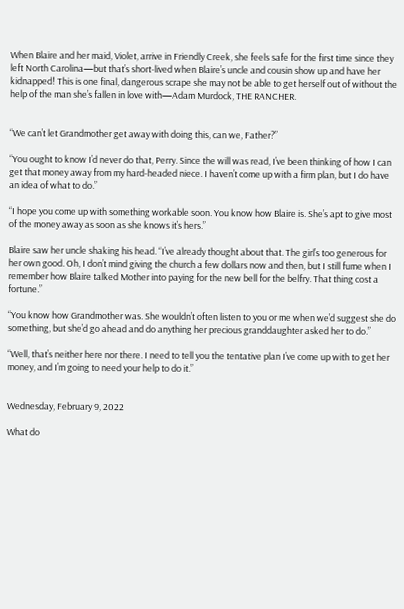When Blaire and her maid, Violet, arrive in Friendly Creek, she feels safe for the first time since they left North Carolina—but that’s short-lived when Blaire’s uncle and cousin show up and have her kidnapped! This is one final, dangerous scrape she may not be able to get herself out of without the help of the man she’s fallen in love with—Adam Murdock, THE RANCHER.


“We can’t let Grandmother get away with doing this, can we, Father?”

“You ought to know I’d never do that, Perry. Since the will was read, I’ve been thinking of how I can get that money away from my hard-headed niece. I haven’t come up with a firm plan, but I do have an idea of what to do.”

“I hope you come up with something workable soon. You know how Blaire is. She’s apt to give most of the money away as soon as she knows it’s hers.”

Blaire saw her uncle shaking his head. “I’ve already thought about that. The girl’s too generous for her own good. Oh, I don’t mind giving the church a few dollars now and then, but I still fume when I remember how Blaire talked Mother into paying for the new bell for the belfry. That thing cost a fortune.”

“You know how Grandmother was. She wouldn’t often listen to you or me when we’d suggest she do something, but she’d go ahead and do anything her precious granddaughter asked her to do.”

“Well, that’s neither here nor there. I need to tell you the tentative plan I’ve come up with to get her money, and I’m going to need your help to do it.”


Wednesday, February 9, 2022

What do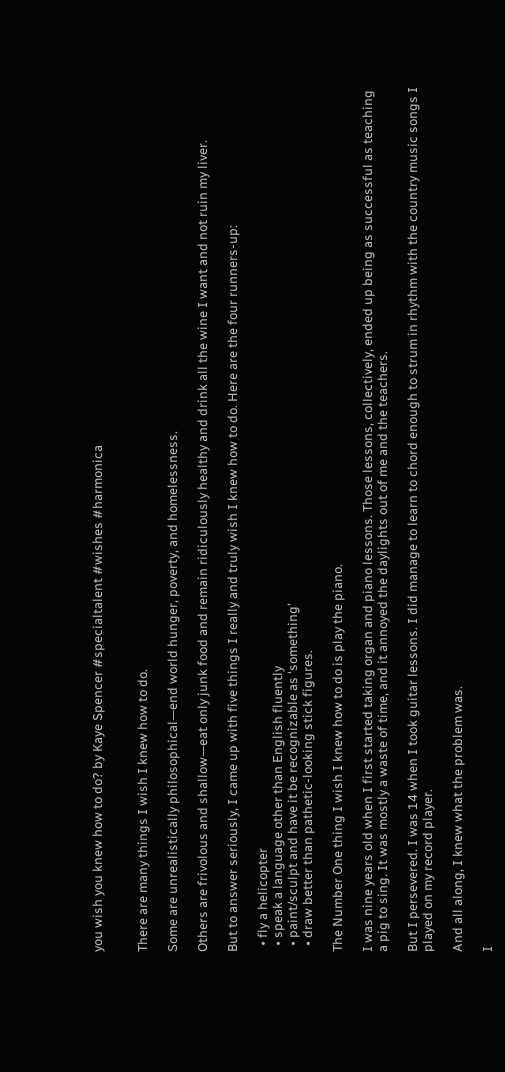you wish you knew how to do? by Kaye Spencer #specialtalent #wishes #harmonica


There are many things I wish I knew how to do.

Some are unrealistically philosophical—end world hunger, poverty, and homelessness.

Others are frivolous and shallow—eat only junk food and remain ridiculously healthy and drink all the wine I want and not ruin my liver.

But to answer seriously, I came up with five things I really and truly wish I knew how to do. Here are the four runners-up:

  • fly a helicopter
  • speak a language other than English fluently
  • paint/sculpt and have it be recognizable as ‘something’
  • draw better than pathetic-looking stick figures.

The Number One thing I wish I knew how to do is play the piano.

I was nine years old when I first started taking organ and piano lessons. Those lessons, collectively, ended up being as successful as teaching a pig to sing. It was mostly a waste of time, and it annoyed the daylights out of me and the teachers.

But I persevered. I was 14 when I took guitar lessons. I did manage to learn to chord enough to strum in rhythm with the country music songs I played on my record player.

And all along, I knew what the problem was.

I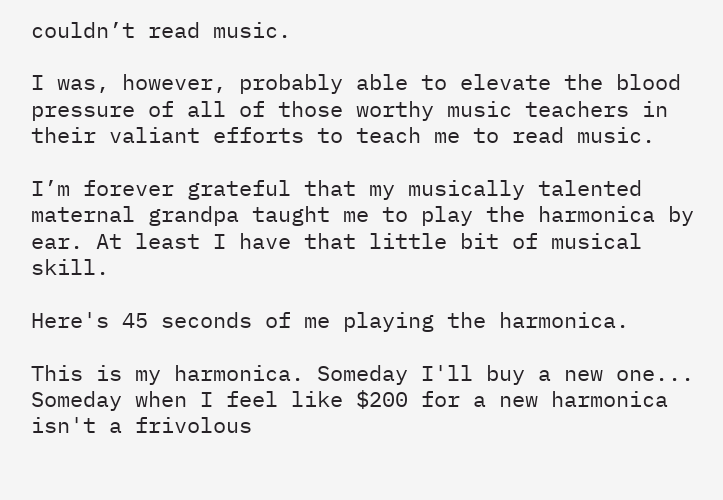couldn’t read music.

I was, however, probably able to elevate the blood pressure of all of those worthy music teachers in their valiant efforts to teach me to read music.

I’m forever grateful that my musically talented maternal grandpa taught me to play the harmonica by ear. At least I have that little bit of musical skill.

Here's 45 seconds of me playing the harmonica.

This is my harmonica. Someday I'll buy a new one... Someday when I feel like $200 for a new harmonica isn't a frivolous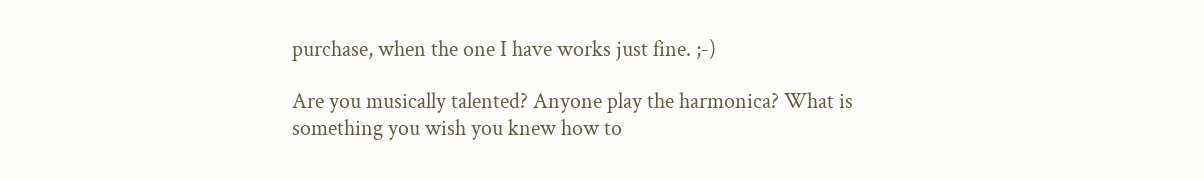purchase, when the one I have works just fine. ;-)

Are you musically talented? Anyone play the harmonica? What is something you wish you knew how to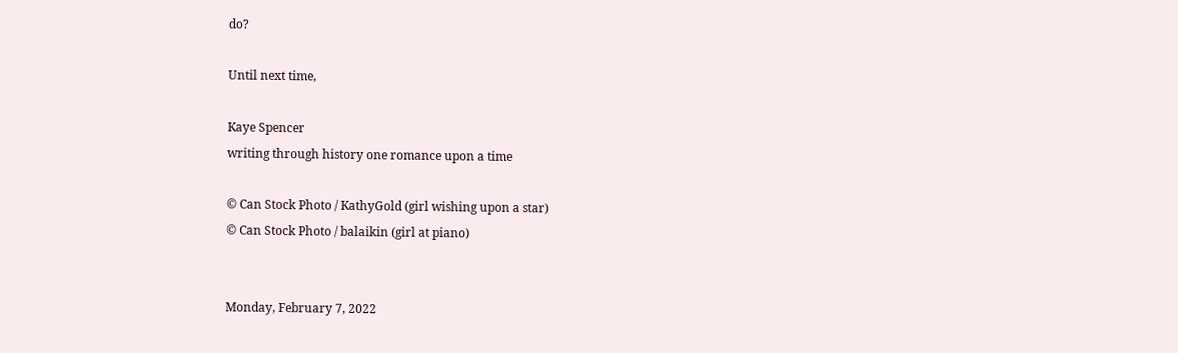do?

Until next time,

Kaye Spencer
writing through history one romance upon a time

© Can Stock Photo / KathyGold (girl wishing upon a star)
© Can Stock Photo / balaikin (girl at piano)


Monday, February 7, 2022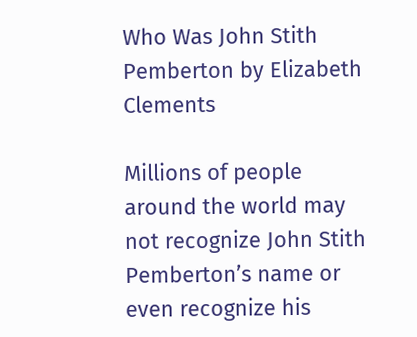Who Was John Stith Pemberton by Elizabeth Clements

Millions of people around the world may not recognize John Stith Pemberton’s name or even recognize his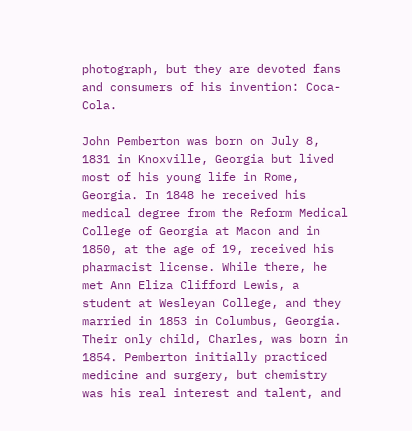photograph, but they are devoted fans and consumers of his invention: Coca-Cola.

John Pemberton was born on July 8, 1831 in Knoxville, Georgia but lived most of his young life in Rome, Georgia. In 1848 he received his medical degree from the Reform Medical College of Georgia at Macon and in 1850, at the age of 19, received his pharmacist license. While there, he met Ann Eliza Clifford Lewis, a student at Wesleyan College, and they married in 1853 in Columbus, Georgia. Their only child, Charles, was born in 1854. Pemberton initially practiced medicine and surgery, but chemistry was his real interest and talent, and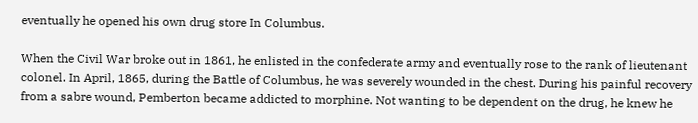eventually he opened his own drug store In Columbus.

When the Civil War broke out in 1861, he enlisted in the confederate army and eventually rose to the rank of lieutenant colonel. In April, 1865, during the Battle of Columbus, he was severely wounded in the chest. During his painful recovery from a sabre wound, Pemberton became addicted to morphine. Not wanting to be dependent on the drug, he knew he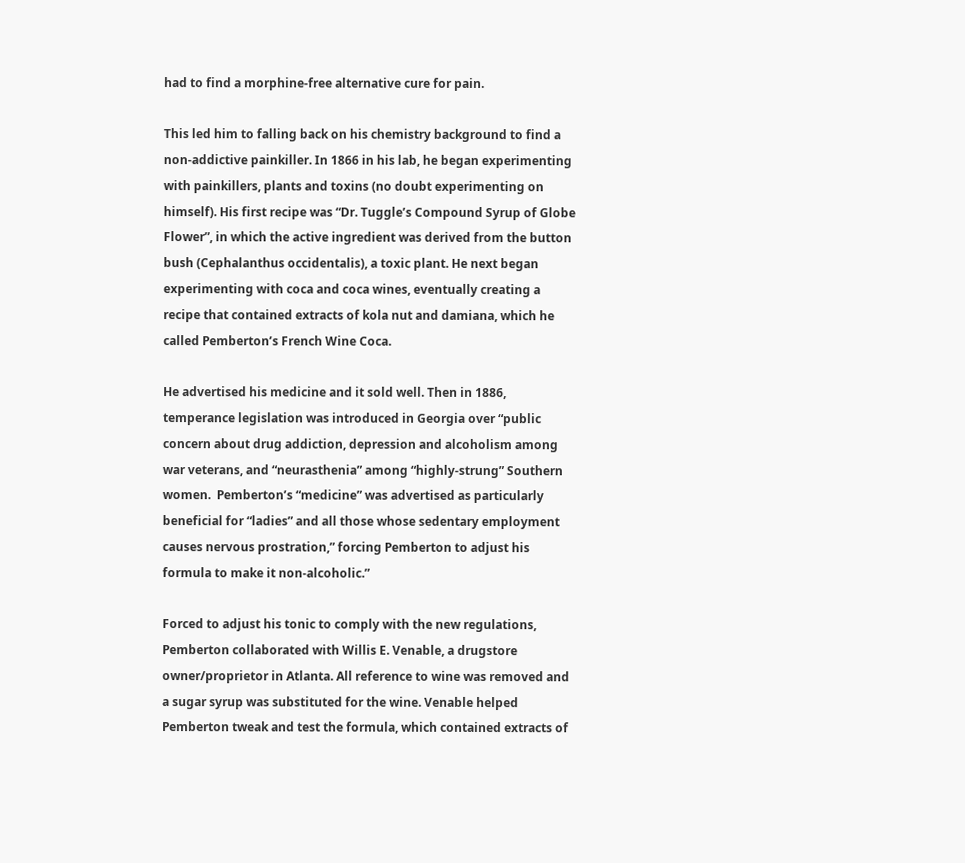had to find a morphine-free alternative cure for pain.

This led him to falling back on his chemistry background to find a non-addictive painkiller. In 1866 in his lab, he began experimenting with painkillers, plants and toxins (no doubt experimenting on himself). His first recipe was “Dr. Tuggle’s Compound Syrup of Globe Flower”, in which the active ingredient was derived from the button bush (Cephalanthus occidentalis), a toxic plant. He next began experimenting with coca and coca wines, eventually creating a recipe that contained extracts of kola nut and damiana, which he called Pemberton’s French Wine Coca.

He advertised his medicine and it sold well. Then in 1886, temperance legislation was introduced in Georgia over “public concern about drug addiction, depression and alcoholism among war veterans, and “neurasthenia” among “highly-strung” Southern women.  Pemberton’s “medicine” was advertised as particularly beneficial for “ladies” and all those whose sedentary employment causes nervous prostration,” forcing Pemberton to adjust his formula to make it non-alcoholic.”

Forced to adjust his tonic to comply with the new regulations, Pemberton collaborated with Willis E. Venable, a drugstore owner/proprietor in Atlanta. All reference to wine was removed and a sugar syrup was substituted for the wine. Venable helped Pemberton tweak and test the formula, which contained extracts of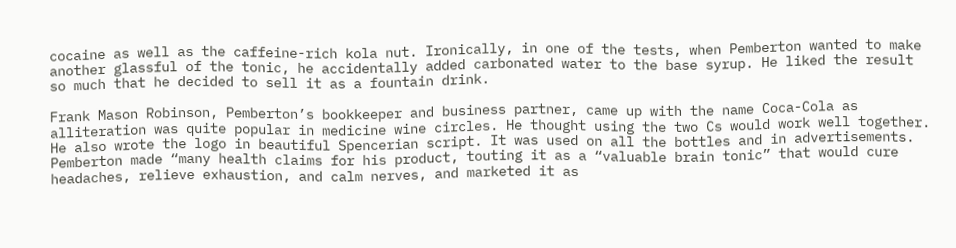cocaine as well as the caffeine-rich kola nut. Ironically, in one of the tests, when Pemberton wanted to make another glassful of the tonic, he accidentally added carbonated water to the base syrup. He liked the result so much that he decided to sell it as a fountain drink.

Frank Mason Robinson, Pemberton’s bookkeeper and business partner, came up with the name Coca-Cola as alliteration was quite popular in medicine wine circles. He thought using the two Cs would work well together. He also wrote the logo in beautiful Spencerian script. It was used on all the bottles and in advertisements. Pemberton made “many health claims for his product, touting it as a “valuable brain tonic” that would cure headaches, relieve exhaustion, and calm nerves, and marketed it as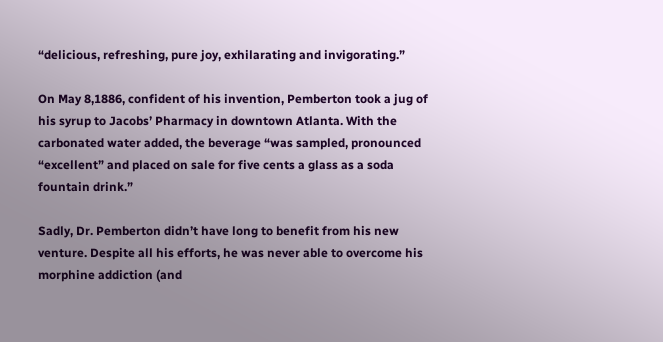“delicious, refreshing, pure joy, exhilarating and invigorating.”

On May 8,1886, confident of his invention, Pemberton took a jug of his syrup to Jacobs’ Pharmacy in downtown Atlanta. With the carbonated water added, the beverage “was sampled, pronounced “excellent” and placed on sale for five cents a glass as a soda fountain drink.”

Sadly, Dr. Pemberton didn’t have long to benefit from his new venture. Despite all his efforts, he was never able to overcome his morphine addiction (and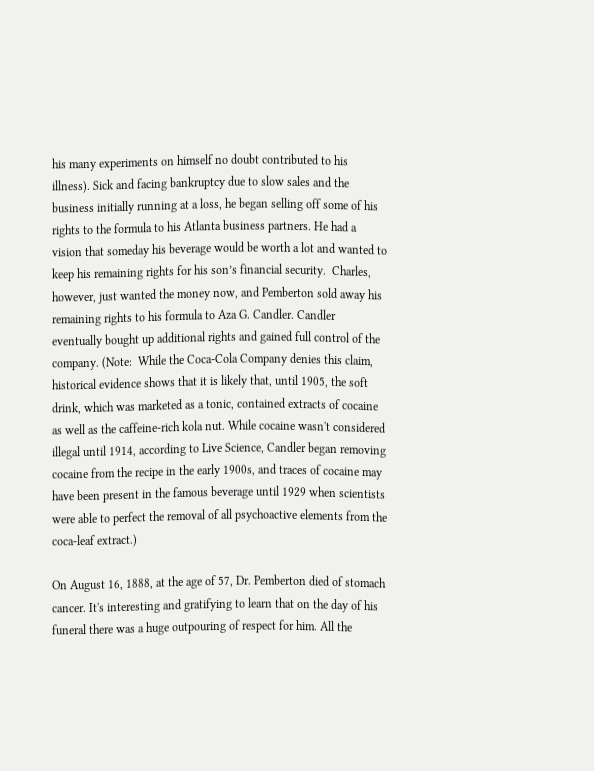his many experiments on himself no doubt contributed to his illness). Sick and facing bankruptcy due to slow sales and the business initially running at a loss, he began selling off some of his rights to the formula to his Atlanta business partners. He had a vision that someday his beverage would be worth a lot and wanted to keep his remaining rights for his son’s financial security.  Charles, however, just wanted the money now, and Pemberton sold away his remaining rights to his formula to Aza G. Candler. Candler eventually bought up additional rights and gained full control of the company. (Note:  While the Coca-Cola Company denies this claim, historical evidence shows that it is likely that, until 1905, the soft drink, which was marketed as a tonic, contained extracts of cocaine as well as the caffeine-rich kola nut. While cocaine wasn't considered illegal until 1914, according to Live Science, Candler began removing cocaine from the recipe in the early 1900s, and traces of cocaine may have been present in the famous beverage until 1929 when scientists were able to perfect the removal of all psychoactive elements from the coca-leaf extract.)

On August 16, 1888, at the age of 57, Dr. Pemberton died of stomach cancer. It's interesting and gratifying to learn that on the day of his funeral there was a huge outpouring of respect for him. All the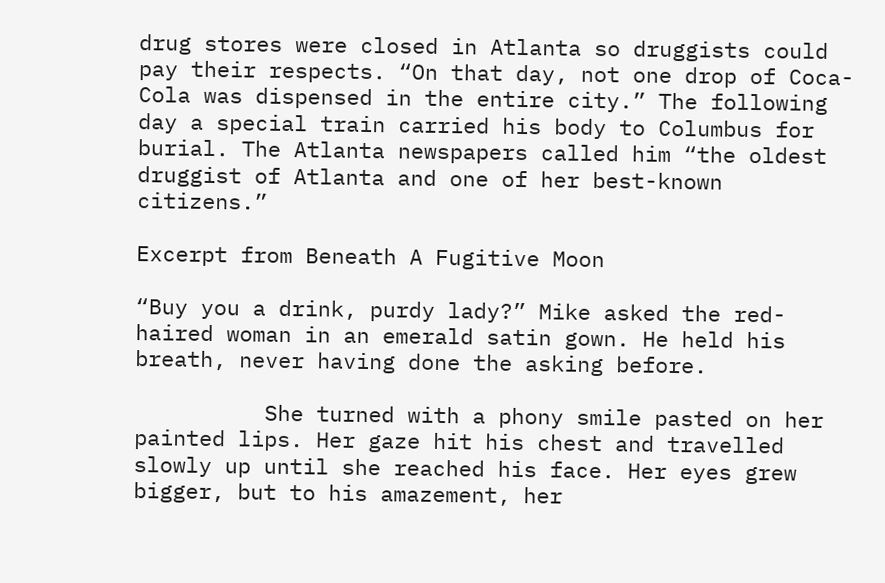drug stores were closed in Atlanta so druggists could pay their respects. “On that day, not one drop of Coca-Cola was dispensed in the entire city.” The following day a special train carried his body to Columbus for burial. The Atlanta newspapers called him “the oldest druggist of Atlanta and one of her best-known citizens.”

Excerpt from Beneath A Fugitive Moon

“Buy you a drink, purdy lady?” Mike asked the red-haired woman in an emerald satin gown. He held his breath, never having done the asking before.

          She turned with a phony smile pasted on her painted lips. Her gaze hit his chest and travelled slowly up until she reached his face. Her eyes grew bigger, but to his amazement, her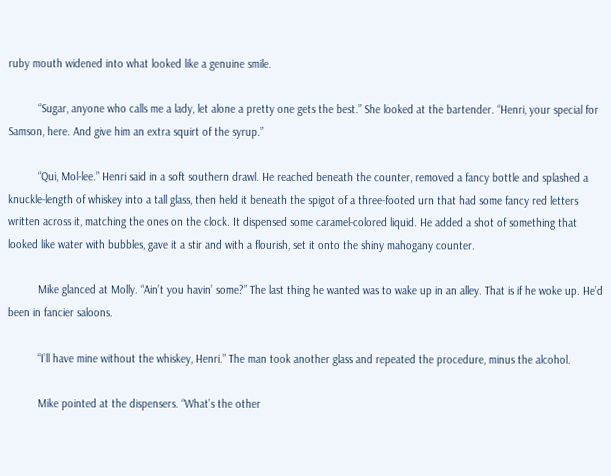ruby mouth widened into what looked like a genuine smile.

          “Sugar, anyone who calls me a lady, let alone a pretty one gets the best.” She looked at the bartender. “Henri, your special for Samson, here. And give him an extra squirt of the syrup.”

          “Qui, Mol-lee.” Henri said in a soft southern drawl. He reached beneath the counter, removed a fancy bottle and splashed a knuckle-length of whiskey into a tall glass, then held it beneath the spigot of a three-footed urn that had some fancy red letters written across it, matching the ones on the clock. It dispensed some caramel-colored liquid. He added a shot of something that looked like water with bubbles, gave it a stir and with a flourish, set it onto the shiny mahogany counter.

          Mike glanced at Molly. “Ain’t you havin’ some?” The last thing he wanted was to wake up in an alley. That is if he woke up. He’d been in fancier saloons.

          “I’ll have mine without the whiskey, Henri.” The man took another glass and repeated the procedure, minus the alcohol.

          Mike pointed at the dispensers. “What’s the other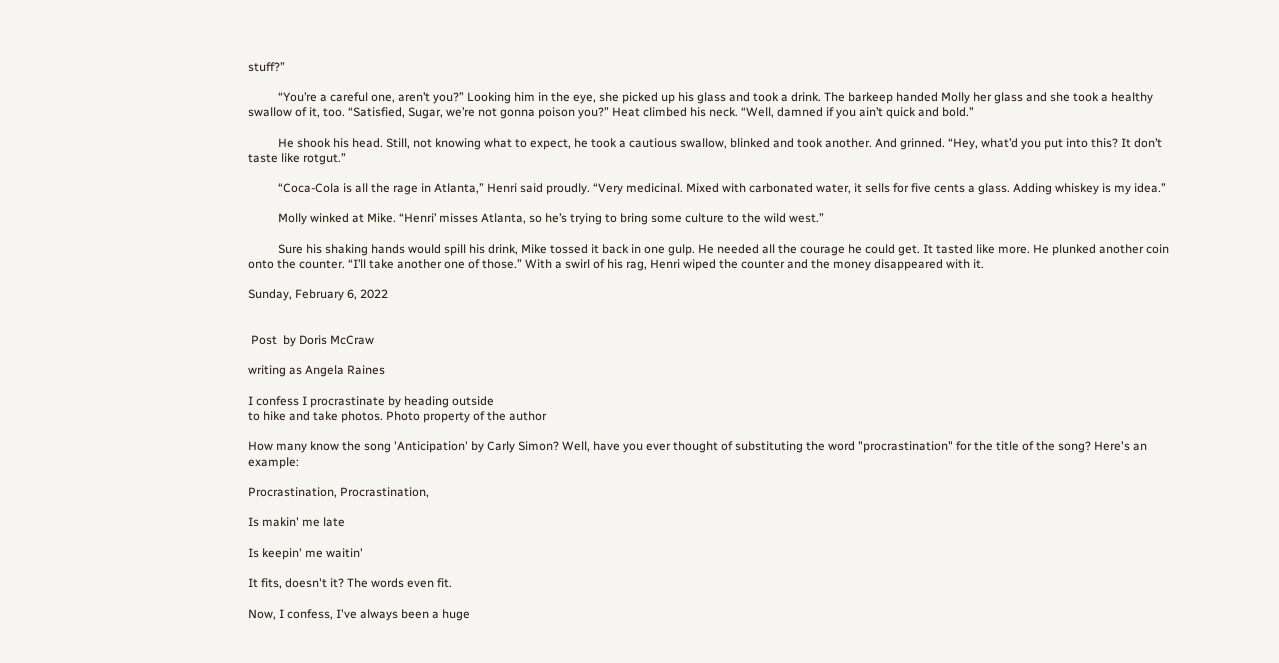stuff?”

          “You’re a careful one, aren’t you?” Looking him in the eye, she picked up his glass and took a drink. The barkeep handed Molly her glass and she took a healthy swallow of it, too. “Satisfied, Sugar, we’re not gonna poison you?” Heat climbed his neck. “Well, damned if you ain’t quick and bold.”

          He shook his head. Still, not knowing what to expect, he took a cautious swallow, blinked and took another. And grinned. “Hey, what’d you put into this? It don’t taste like rotgut.”

          “Coca-Cola is all the rage in Atlanta,” Henri said proudly. “Very medicinal. Mixed with carbonated water, it sells for five cents a glass. Adding whiskey is my idea.”

          Molly winked at Mike. “Henri’ misses Atlanta, so he’s trying to bring some culture to the wild west.”

          Sure his shaking hands would spill his drink, Mike tossed it back in one gulp. He needed all the courage he could get. It tasted like more. He plunked another coin onto the counter. “I’ll take another one of those.” With a swirl of his rag, Henri wiped the counter and the money disappeared with it.

Sunday, February 6, 2022


 Post  by Doris McCraw

writing as Angela Raines

I confess I procrastinate by heading outside
to hike and take photos. Photo property of the author

How many know the song 'Anticipation' by Carly Simon? Well, have you ever thought of substituting the word "procrastination" for the title of the song? Here's an example:

Procrastination, Procrastination,

Is makin' me late

Is keepin' me waitin'

It fits, doesn't it? The words even fit.

Now, I confess, I've always been a huge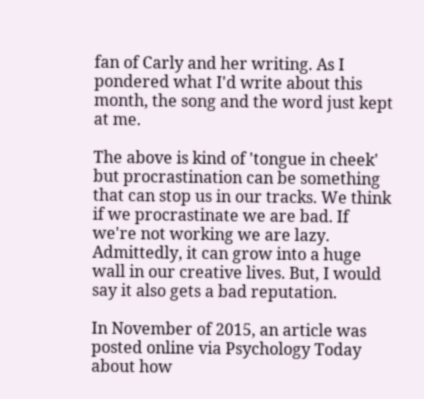fan of Carly and her writing. As I pondered what I'd write about this month, the song and the word just kept at me.

The above is kind of 'tongue in cheek' but procrastination can be something that can stop us in our tracks. We think if we procrastinate we are bad. If we're not working we are lazy. Admittedly, it can grow into a huge wall in our creative lives. But, I would say it also gets a bad reputation.

In November of 2015, an article was posted online via Psychology Today about how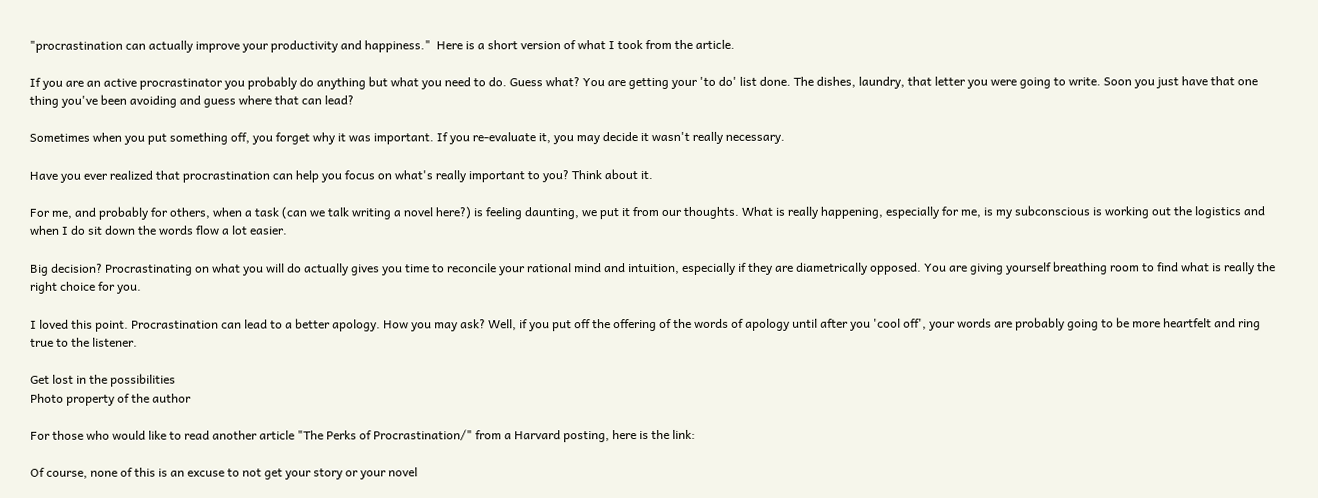"procrastination can actually improve your productivity and happiness."  Here is a short version of what I took from the article.

If you are an active procrastinator you probably do anything but what you need to do. Guess what? You are getting your 'to do' list done. The dishes, laundry, that letter you were going to write. Soon you just have that one thing you've been avoiding and guess where that can lead?

Sometimes when you put something off, you forget why it was important. If you re-evaluate it, you may decide it wasn't really necessary.

Have you ever realized that procrastination can help you focus on what's really important to you? Think about it.

For me, and probably for others, when a task (can we talk writing a novel here?) is feeling daunting, we put it from our thoughts. What is really happening, especially for me, is my subconscious is working out the logistics and when I do sit down the words flow a lot easier.

Big decision? Procrastinating on what you will do actually gives you time to reconcile your rational mind and intuition, especially if they are diametrically opposed. You are giving yourself breathing room to find what is really the right choice for you.

I loved this point. Procrastination can lead to a better apology. How you may ask? Well, if you put off the offering of the words of apology until after you 'cool off', your words are probably going to be more heartfelt and ring true to the listener.

Get lost in the possibilities
Photo property of the author

For those who would like to read another article "The Perks of Procrastination/" from a Harvard posting, here is the link:

Of course, none of this is an excuse to not get your story or your novel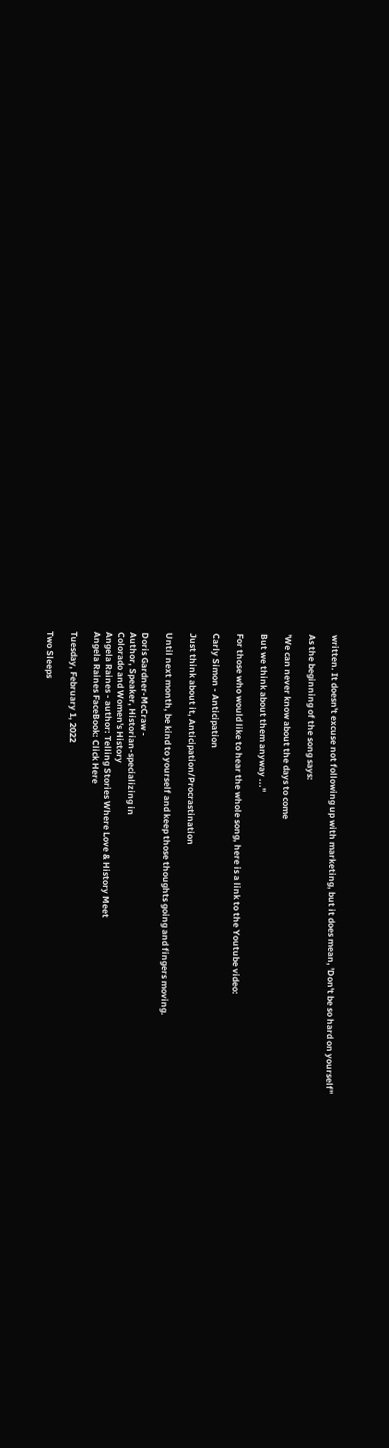written. It doesn't excuse not following up with marketing, but it does mean, 'Don't be so hard on yourself"

As the beginning of the song says:

'We can never know about the days to come

But we think about them anyway ..."

For those who would like to hear the whole song, here is a link to the Youtube video:

Carly Simon - Anticipation

Just think about it, Anticipation/Procrastination

Until next month, be kind to yourself and keep those thoughts going and fingers moving.

Doris Gardner-McCraw -
Author, Speaker, Historian-specializing in
Colorado and Women's History
Angela Raines - author: Telling Stories Where Love & History Meet
Angela Raines FaceBook: Click Here

Tuesday, February 1, 2022

Two Sleeps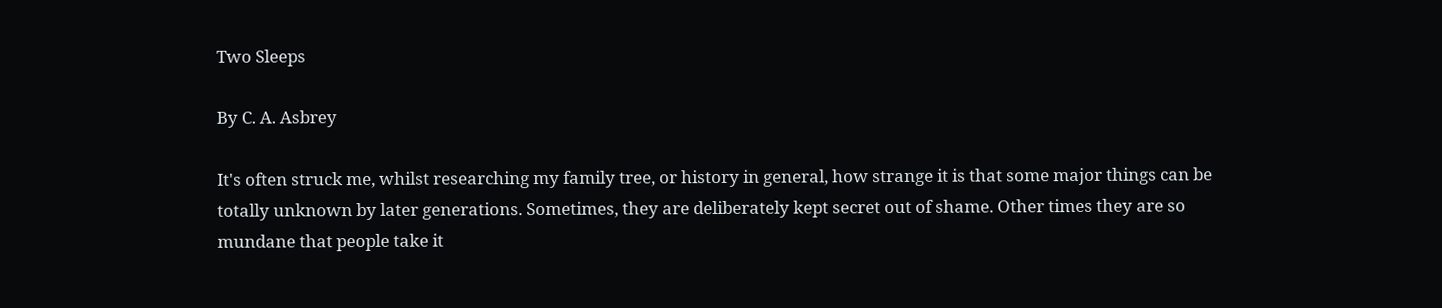Two Sleeps

By C. A. Asbrey

It's often struck me, whilst researching my family tree, or history in general, how strange it is that some major things can be totally unknown by later generations. Sometimes, they are deliberately kept secret out of shame. Other times they are so mundane that people take it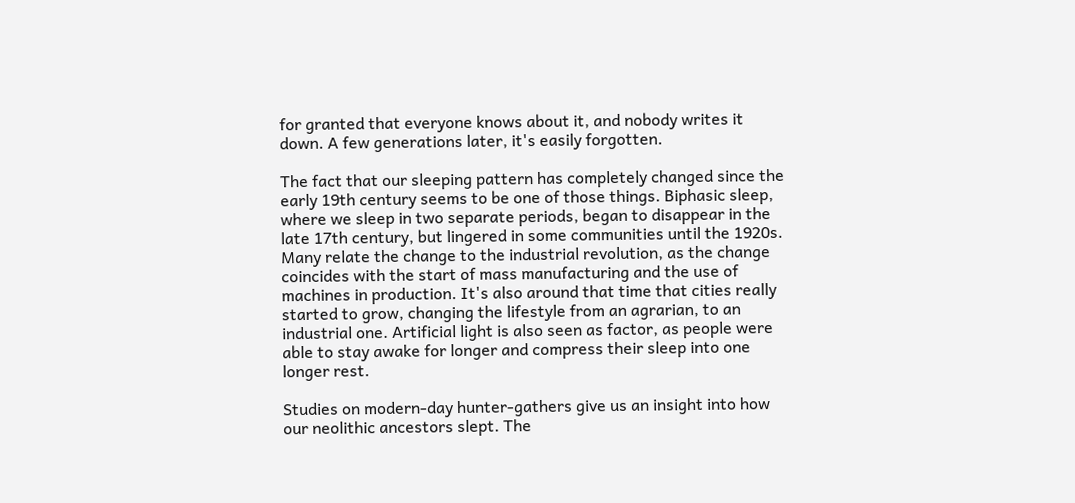for granted that everyone knows about it, and nobody writes it down. A few generations later, it's easily forgotten.

The fact that our sleeping pattern has completely changed since the early 19th century seems to be one of those things. Biphasic sleep, where we sleep in two separate periods, began to disappear in the late 17th century, but lingered in some communities until the 1920s. Many relate the change to the industrial revolution, as the change coincides with the start of mass manufacturing and the use of machines in production. It's also around that time that cities really started to grow, changing the lifestyle from an agrarian, to an industrial one. Artificial light is also seen as factor, as people were able to stay awake for longer and compress their sleep into one longer rest.

Studies on modern-day hunter-gathers give us an insight into how our neolithic ancestors slept. The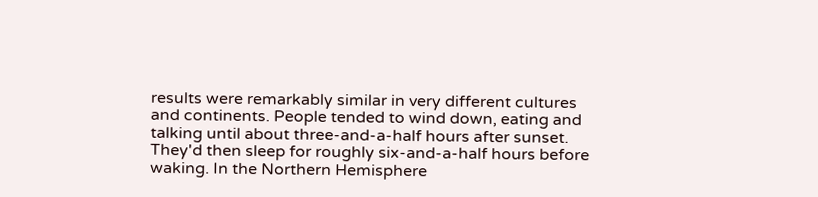results were remarkably similar in very different cultures and continents. People tended to wind down, eating and talking until about three-and-a-half hours after sunset. They'd then sleep for roughly six-and-a-half hours before waking. In the Northern Hemisphere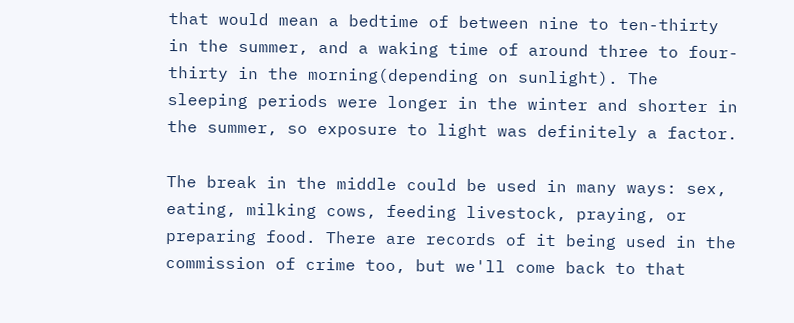that would mean a bedtime of between nine to ten-thirty in the summer, and a waking time of around three to four-thirty in the morning(depending on sunlight). The sleeping periods were longer in the winter and shorter in the summer, so exposure to light was definitely a factor.

The break in the middle could be used in many ways: sex, eating, milking cows, feeding livestock, praying, or preparing food. There are records of it being used in the commission of crime too, but we'll come back to that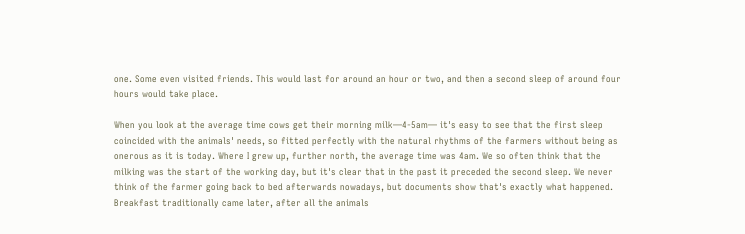one. Some even visited friends. This would last for around an hour or two, and then a second sleep of around four hours would take place.

When you look at the average time cows get their morning milk—4-5am— it's easy to see that the first sleep coincided with the animals' needs, so fitted perfectly with the natural rhythms of the farmers without being as onerous as it is today. Where I grew up, further north, the average time was 4am. We so often think that the milking was the start of the working day, but it's clear that in the past it preceded the second sleep. We never think of the farmer going back to bed afterwards nowadays, but documents show that's exactly what happened. Breakfast traditionally came later, after all the animals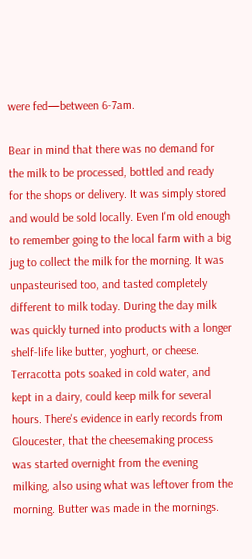were fed—between 6-7am.

Bear in mind that there was no demand for the milk to be processed, bottled and ready for the shops or delivery. It was simply stored and would be sold locally. Even I'm old enough to remember going to the local farm with a big jug to collect the milk for the morning. It was unpasteurised too, and tasted completely different to milk today. During the day milk was quickly turned into products with a longer shelf-life like butter, yoghurt, or cheese. Terracotta pots soaked in cold water, and kept in a dairy, could keep milk for several hours. There's evidence in early records from Gloucester, that the cheesemaking process was started overnight from the evening milking, also using what was leftover from the morning. Butter was made in the mornings.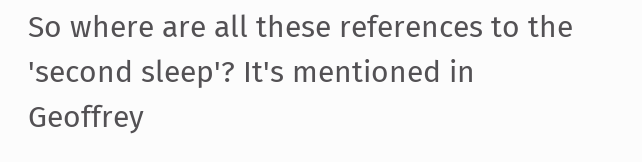So where are all these references to the 'second sleep'? It's mentioned in Geoffrey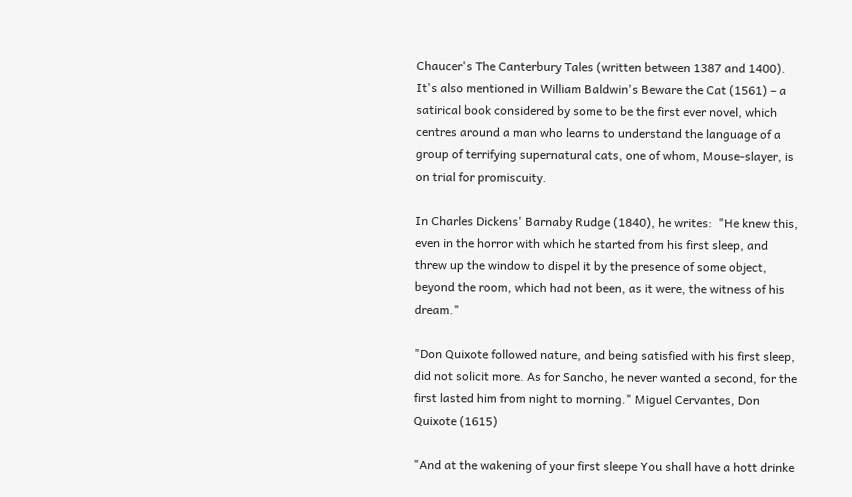Chaucer's The Canterbury Tales (written between 1387 and 1400). It's also mentioned in William Baldwin's Beware the Cat (1561) – a satirical book considered by some to be the first ever novel, which centres around a man who learns to understand the language of a group of terrifying supernatural cats, one of whom, Mouse-slayer, is on trial for promiscuity.

In Charles Dickens' Barnaby Rudge (1840), he writes:  "He knew this, even in the horror with which he started from his first sleep, and threw up the window to dispel it by the presence of some object, beyond the room, which had not been, as it were, the witness of his dream."

"Don Quixote followed nature, and being satisfied with his first sleep, did not solicit more. As for Sancho, he never wanted a second, for the first lasted him from night to morning." Miguel Cervantes, Don Quixote (1615)

"And at the wakening of your first sleepe You shall have a hott drinke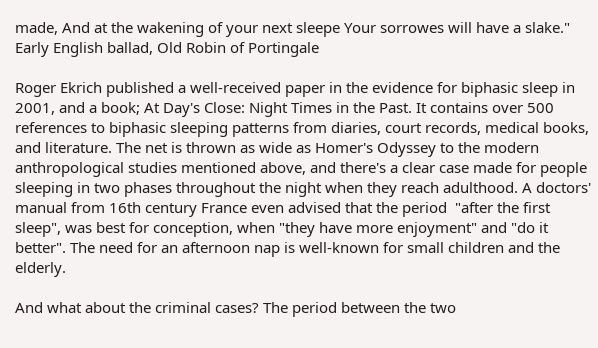made, And at the wakening of your next sleepe Your sorrowes will have a slake." Early English ballad, Old Robin of Portingale

Roger Ekrich published a well-received paper in the evidence for biphasic sleep in 2001, and a book; At Day's Close: Night Times in the Past. It contains over 500 references to biphasic sleeping patterns from diaries, court records, medical books, and literature. The net is thrown as wide as Homer's Odyssey to the modern anthropological studies mentioned above, and there's a clear case made for people sleeping in two phases throughout the night when they reach adulthood. A doctors' manual from 16th century France even advised that the period  "after the first sleep", was best for conception, when "they have more enjoyment" and "do it better". The need for an afternoon nap is well-known for small children and the elderly.

And what about the criminal cases? The period between the two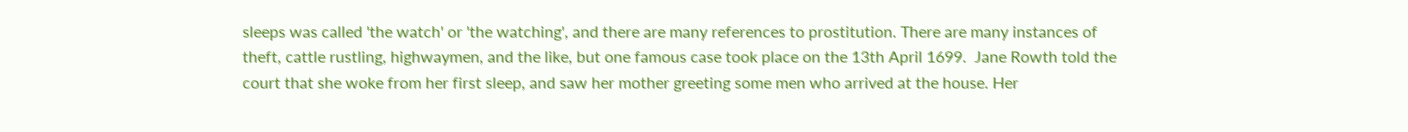sleeps was called 'the watch' or 'the watching', and there are many references to prostitution. There are many instances of theft, cattle rustling, highwaymen, and the like, but one famous case took place on the 13th April 1699.  Jane Rowth told the court that she woke from her first sleep, and saw her mother greeting some men who arrived at the house. Her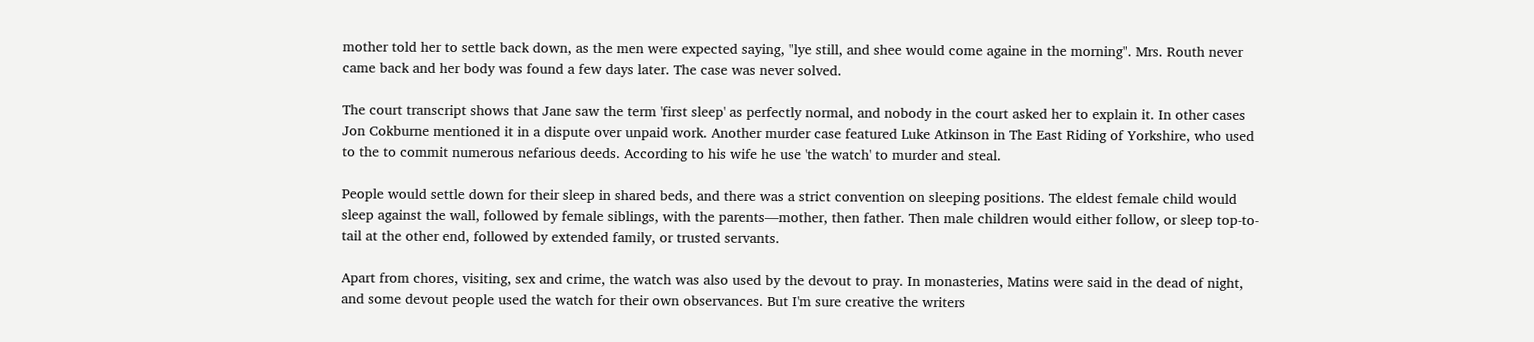mother told her to settle back down, as the men were expected saying, "lye still, and shee would come againe in the morning". Mrs. Routh never came back and her body was found a few days later. The case was never solved.

The court transcript shows that Jane saw the term 'first sleep' as perfectly normal, and nobody in the court asked her to explain it. In other cases Jon Cokburne mentioned it in a dispute over unpaid work. Another murder case featured Luke Atkinson in The East Riding of Yorkshire, who used to the to commit numerous nefarious deeds. According to his wife he use 'the watch' to murder and steal.

People would settle down for their sleep in shared beds, and there was a strict convention on sleeping positions. The eldest female child would sleep against the wall, followed by female siblings, with the parents—mother, then father. Then male children would either follow, or sleep top-to-tail at the other end, followed by extended family, or trusted servants.

Apart from chores, visiting, sex and crime, the watch was also used by the devout to pray. In monasteries, Matins were said in the dead of night, and some devout people used the watch for their own observances. But I'm sure creative the writers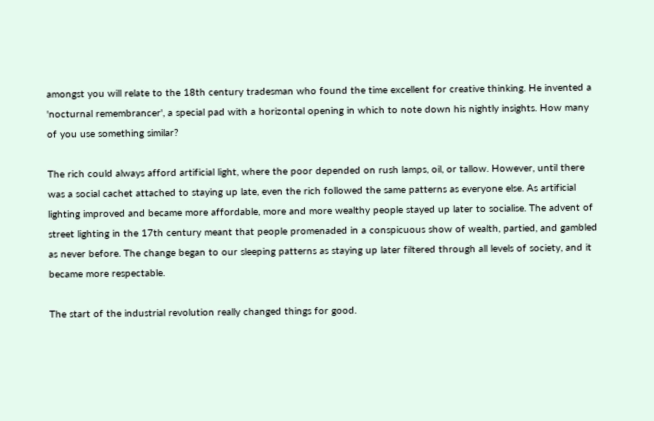amongst you will relate to the 18th century tradesman who found the time excellent for creative thinking. He invented a 'nocturnal remembrancer', a special pad with a horizontal opening in which to note down his nightly insights. How many of you use something similar?

The rich could always afford artificial light, where the poor depended on rush lamps, oil, or tallow. However, until there was a social cachet attached to staying up late, even the rich followed the same patterns as everyone else. As artificial lighting improved and became more affordable, more and more wealthy people stayed up later to socialise. The advent of street lighting in the 17th century meant that people promenaded in a conspicuous show of wealth, partied, and gambled as never before. The change began to our sleeping patterns as staying up later filtered through all levels of society, and it became more respectable.

The start of the industrial revolution really changed things for good.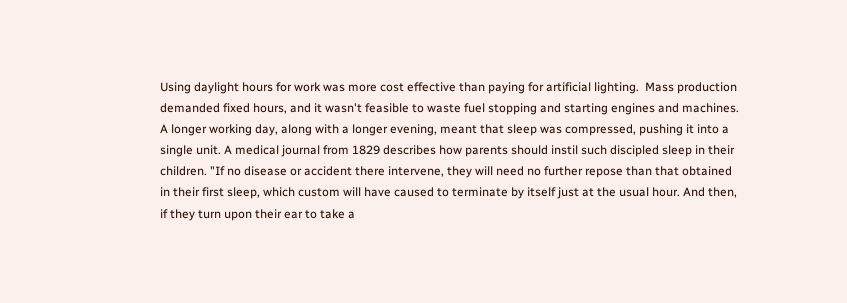Using daylight hours for work was more cost effective than paying for artificial lighting.  Mass production demanded fixed hours, and it wasn't feasible to waste fuel stopping and starting engines and machines. A longer working day, along with a longer evening, meant that sleep was compressed, pushing it into a single unit. A medical journal from 1829 describes how parents should instil such discipled sleep in their children. "If no disease or accident there intervene, they will need no further repose than that obtained in their first sleep, which custom will have caused to terminate by itself just at the usual hour. And then, if they turn upon their ear to take a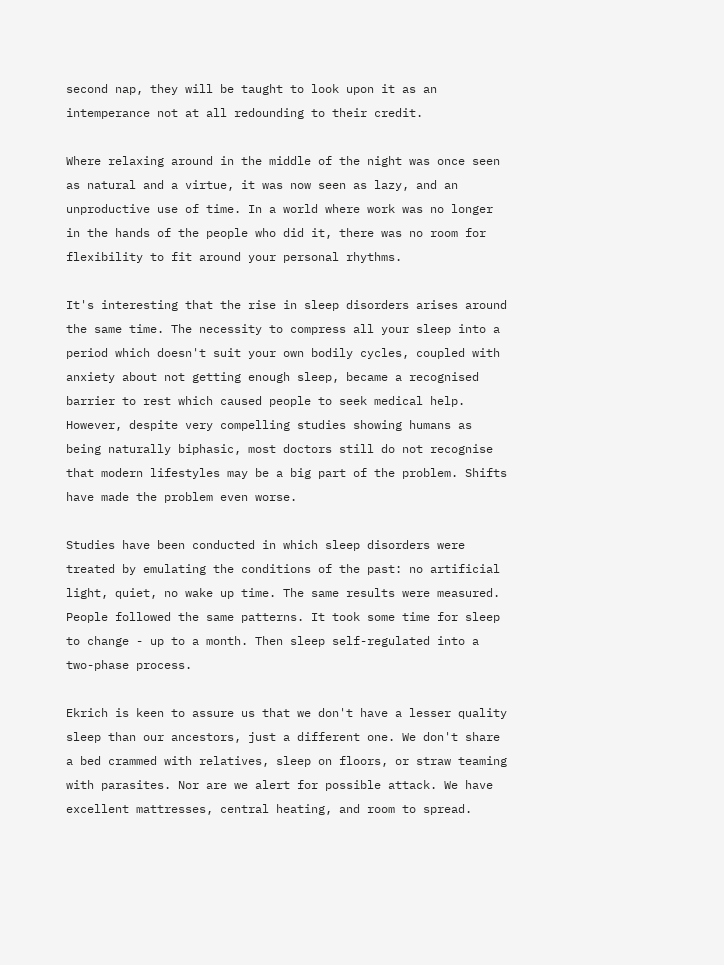second nap, they will be taught to look upon it as an intemperance not at all redounding to their credit.

Where relaxing around in the middle of the night was once seen as natural and a virtue, it was now seen as lazy, and an unproductive use of time. In a world where work was no longer in the hands of the people who did it, there was no room for flexibility to fit around your personal rhythms.

It's interesting that the rise in sleep disorders arises around the same time. The necessity to compress all your sleep into a period which doesn't suit your own bodily cycles, coupled with anxiety about not getting enough sleep, became a recognised barrier to rest which caused people to seek medical help. However, despite very compelling studies showing humans as being naturally biphasic, most doctors still do not recognise that modern lifestyles may be a big part of the problem. Shifts have made the problem even worse.

Studies have been conducted in which sleep disorders were treated by emulating the conditions of the past: no artificial light, quiet, no wake up time. The same results were measured. People followed the same patterns. It took some time for sleep to change - up to a month. Then sleep self-regulated into a two-phase process.

Ekrich is keen to assure us that we don't have a lesser quality sleep than our ancestors, just a different one. We don't share a bed crammed with relatives, sleep on floors, or straw teaming with parasites. Nor are we alert for possible attack. We have excellent mattresses, central heating, and room to spread.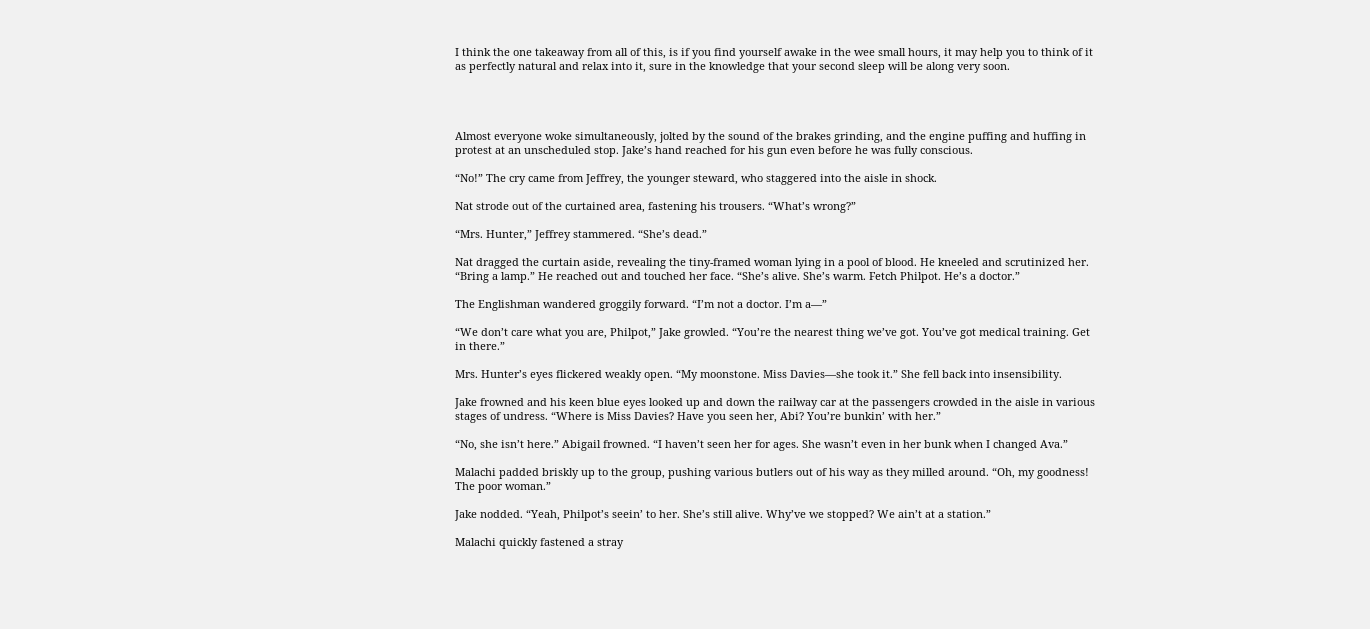I think the one takeaway from all of this, is if you find yourself awake in the wee small hours, it may help you to think of it as perfectly natural and relax into it, sure in the knowledge that your second sleep will be along very soon.




Almost everyone woke simultaneously, jolted by the sound of the brakes grinding, and the engine puffing and huffing in protest at an unscheduled stop. Jake’s hand reached for his gun even before he was fully conscious.

“No!” The cry came from Jeffrey, the younger steward, who staggered into the aisle in shock.

Nat strode out of the curtained area, fastening his trousers. “What’s wrong?”

“Mrs. Hunter,” Jeffrey stammered. “She’s dead.”

Nat dragged the curtain aside, revealing the tiny-framed woman lying in a pool of blood. He kneeled and scrutinized her. “Bring a lamp.” He reached out and touched her face. “She’s alive. She’s warm. Fetch Philpot. He’s a doctor.”

The Englishman wandered groggily forward. “I’m not a doctor. I’m a—”

“We don’t care what you are, Philpot,” Jake growled. “You’re the nearest thing we’ve got. You’ve got medical training. Get in there.”

Mrs. Hunter’s eyes flickered weakly open. “My moonstone. Miss Davies—she took it.” She fell back into insensibility.

Jake frowned and his keen blue eyes looked up and down the railway car at the passengers crowded in the aisle in various stages of undress. “Where is Miss Davies? Have you seen her, Abi? You’re bunkin’ with her.”

“No, she isn’t here.” Abigail frowned. “I haven’t seen her for ages. She wasn’t even in her bunk when I changed Ava.”

Malachi padded briskly up to the group, pushing various butlers out of his way as they milled around. “Oh, my goodness! The poor woman.”

Jake nodded. “Yeah, Philpot’s seein’ to her. She’s still alive. Why’ve we stopped? We ain’t at a station.”

Malachi quickly fastened a stray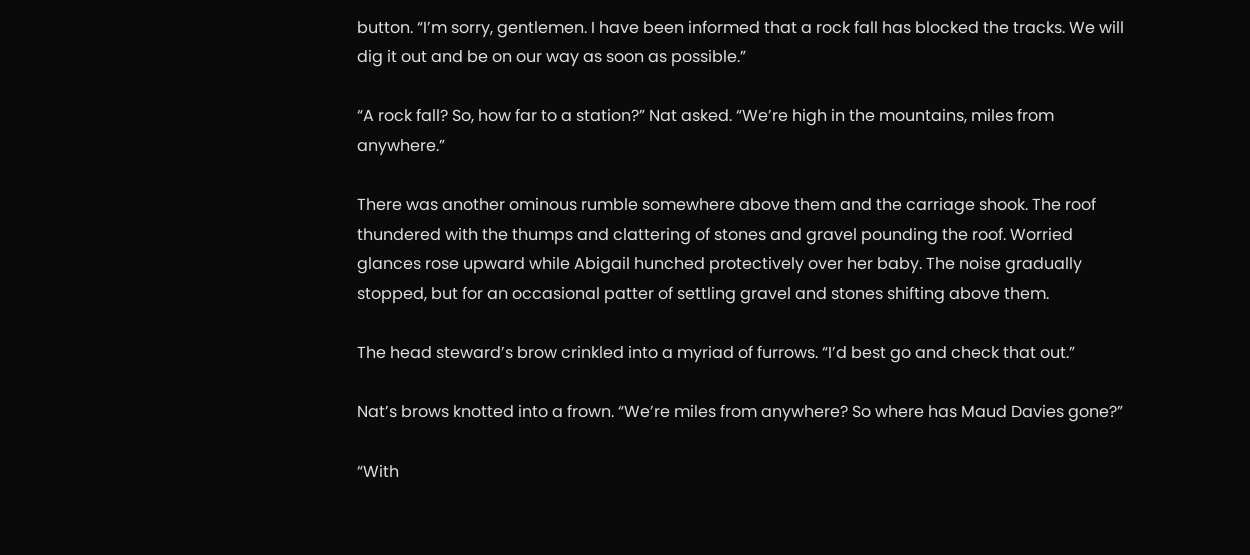button. “I’m sorry, gentlemen. I have been informed that a rock fall has blocked the tracks. We will dig it out and be on our way as soon as possible.”

“A rock fall? So, how far to a station?” Nat asked. “We’re high in the mountains, miles from anywhere.”

There was another ominous rumble somewhere above them and the carriage shook. The roof thundered with the thumps and clattering of stones and gravel pounding the roof. Worried glances rose upward while Abigail hunched protectively over her baby. The noise gradually stopped, but for an occasional patter of settling gravel and stones shifting above them.

The head steward’s brow crinkled into a myriad of furrows. “I’d best go and check that out.”

Nat’s brows knotted into a frown. “We’re miles from anywhere? So where has Maud Davies gone?”

“With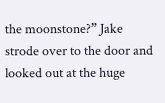the moonstone?” Jake strode over to the door and looked out at the huge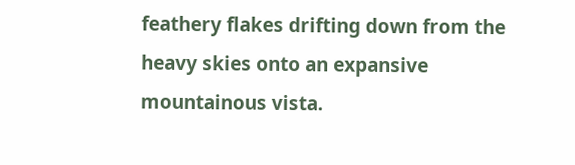feathery flakes drifting down from the heavy skies onto an expansive mountainous vista.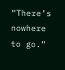“There’s nowhere to go.”